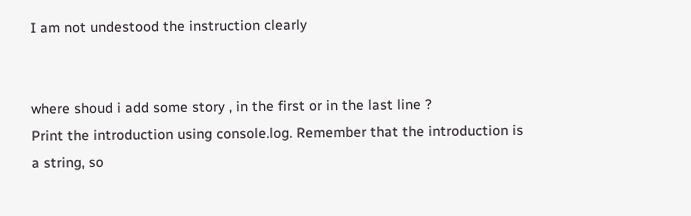I am not undestood the instruction clearly


where shoud i add some story , in the first or in the last line ?
Print the introduction using console.log. Remember that the introduction is a string, so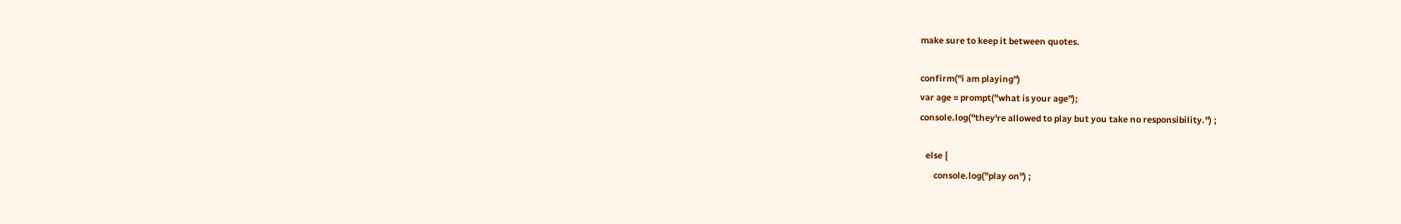make sure to keep it between quotes.

confirm("i am playing")
var age = prompt("what is your age");
console.log("they're allowed to play but you take no responsibility.") ;

   else {
       console.log("play on") ;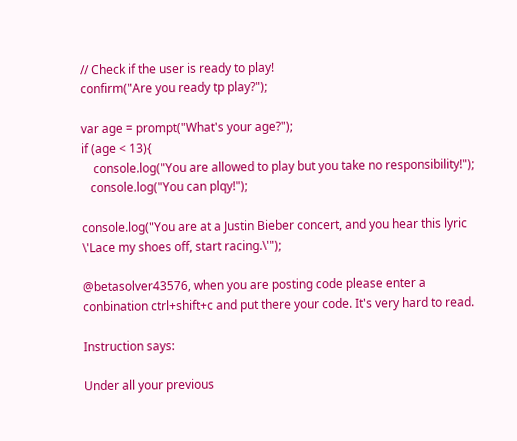// Check if the user is ready to play!
confirm("Are you ready tp play?");

var age = prompt("What's your age?");
if (age < 13){
    console.log("You are allowed to play but you take no responsibility!");
   console.log("You can plqy!");

console.log("You are at a Justin Bieber concert, and you hear this lyric \'Lace my shoes off, start racing.\'");

@betasolver43576, when you are posting code please enter a conbination ctrl+shift+c and put there your code. It's very hard to read.

Instruction says:

Under all your previous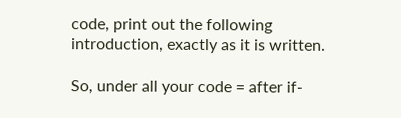code, print out the following introduction, exactly as it is written.

So, under all your code = after if-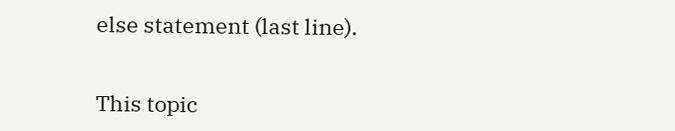else statement (last line).


This topic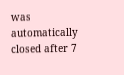was automatically closed after 7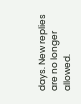days. New replies are no longer allowed.